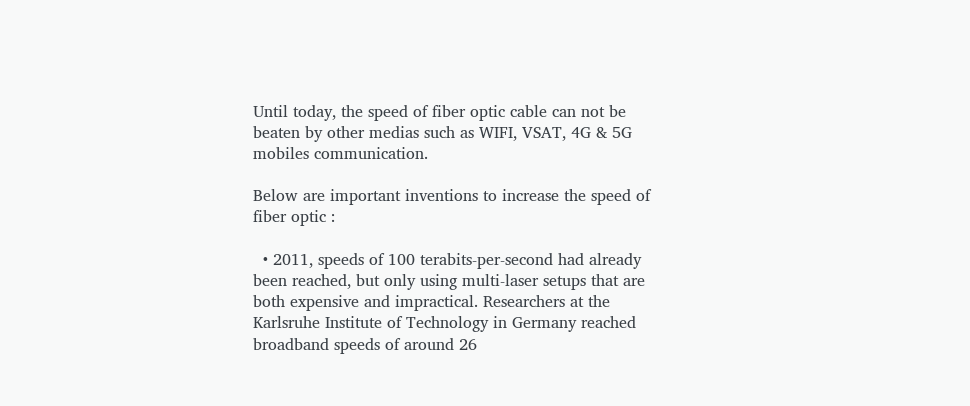Until today, the speed of fiber optic cable can not be beaten by other medias such as WIFI, VSAT, 4G & 5G mobiles communication.

Below are important inventions to increase the speed of fiber optic :

  • 2011, speeds of 100 terabits-per-second had already been reached, but only using multi-laser setups that are both expensive and impractical. Researchers at the Karlsruhe Institute of Technology in Germany reached broadband speeds of around 26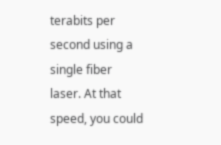terabits per second using a single fiber laser. At that speed, you could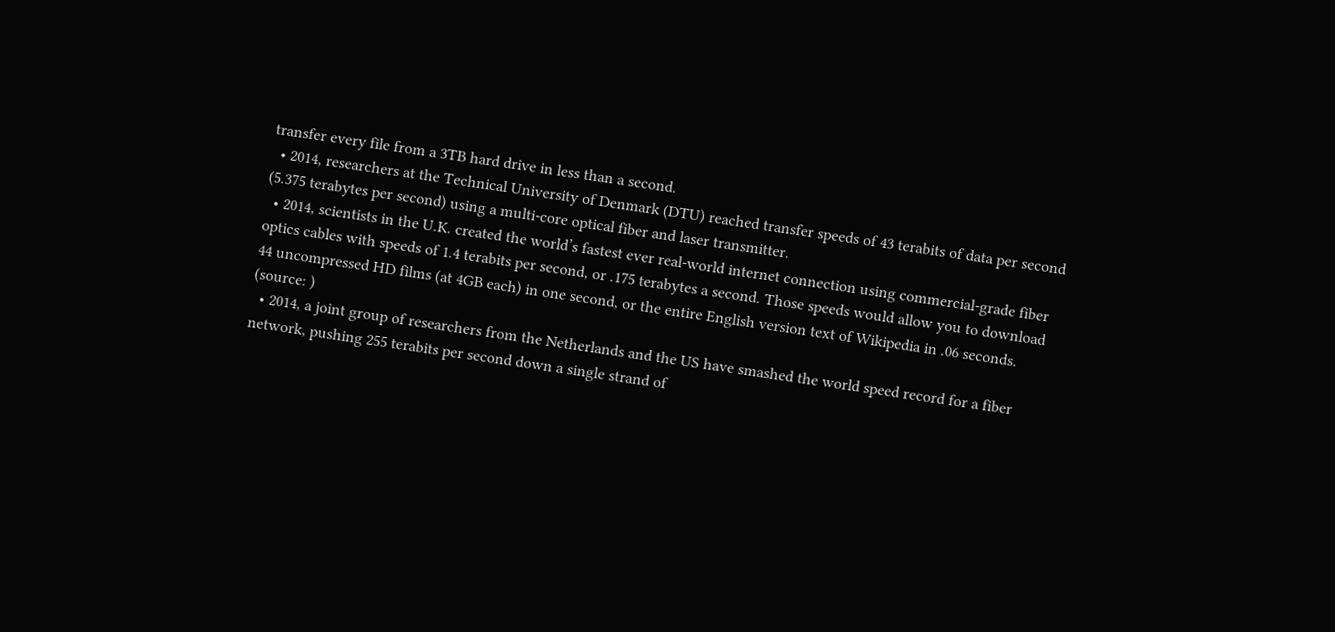transfer every file from a 3TB hard drive in less than a second.
  • 2014, researchers at the Technical University of Denmark (DTU) reached transfer speeds of 43 terabits of data per second (5.375 terabytes per second) using a multi-core optical fiber and laser transmitter.
  • 2014, scientists in the U.K. created the world’s fastest ever real-world internet connection using commercial-grade fiber optics cables with speeds of 1.4 terabits per second, or .175 terabytes a second. Those speeds would allow you to download 44 uncompressed HD films (at 4GB each) in one second, or the entire English version text of Wikipedia in .06 seconds. (source: )
  • 2014, a joint group of researchers from the Netherlands and the US have smashed the world speed record for a fiber network, pushing 255 terabits per second down a single strand of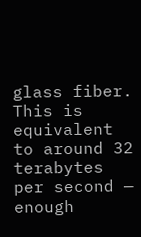glass fiber. This is equivalent to around 32 terabytes per second — enough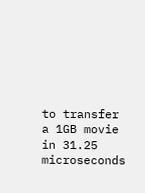to transfer a 1GB movie in 31.25 microseconds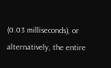(0.03 milliseconds), or alternatively, the entire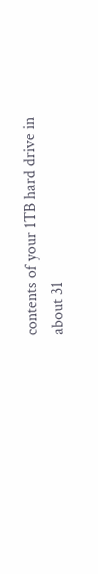contents of your 1TB hard drive in about 31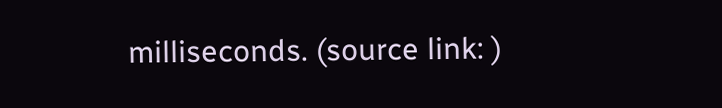milliseconds. (source link: )